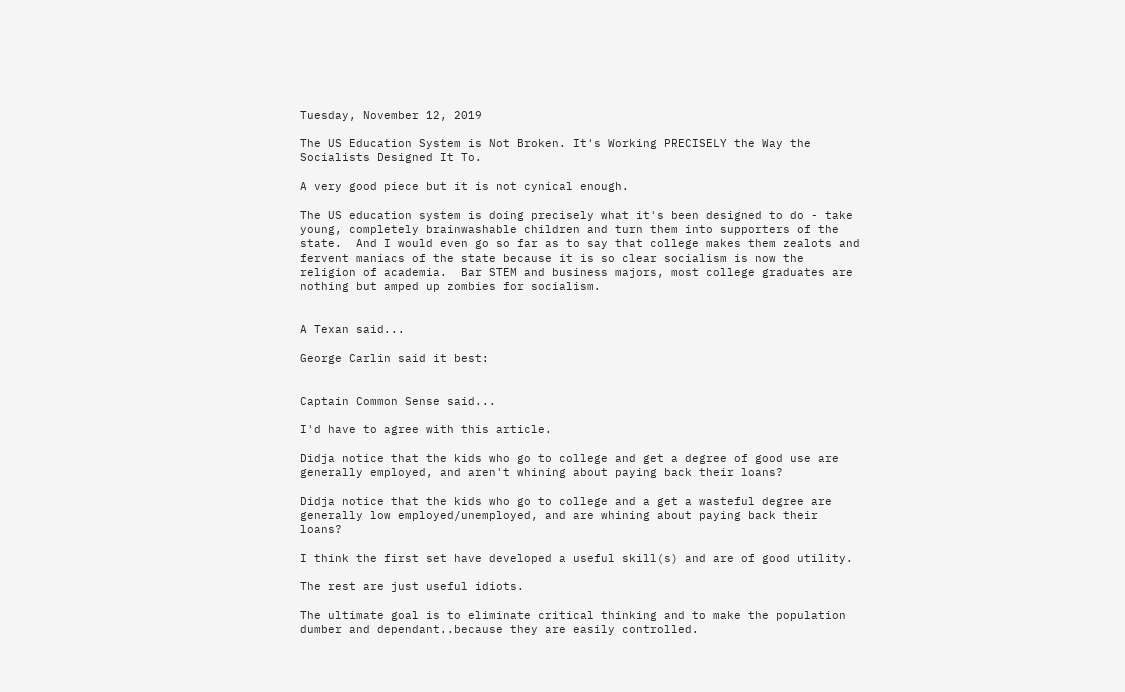Tuesday, November 12, 2019

The US Education System is Not Broken. It's Working PRECISELY the Way the Socialists Designed It To.

A very good piece but it is not cynical enough.

The US education system is doing precisely what it's been designed to do - take young, completely brainwashable children and turn them into supporters of the state.  And I would even go so far as to say that college makes them zealots and fervent maniacs of the state because it is so clear socialism is now the religion of academia.  Bar STEM and business majors, most college graduates are nothing but amped up zombies for socialism.


A Texan said...

George Carlin said it best:


Captain Common Sense said...

I'd have to agree with this article.

Didja notice that the kids who go to college and get a degree of good use are generally employed, and aren't whining about paying back their loans?

Didja notice that the kids who go to college and a get a wasteful degree are generally low employed/unemployed, and are whining about paying back their loans?

I think the first set have developed a useful skill(s) and are of good utility.

The rest are just useful idiots.

The ultimate goal is to eliminate critical thinking and to make the population dumber and dependant..because they are easily controlled.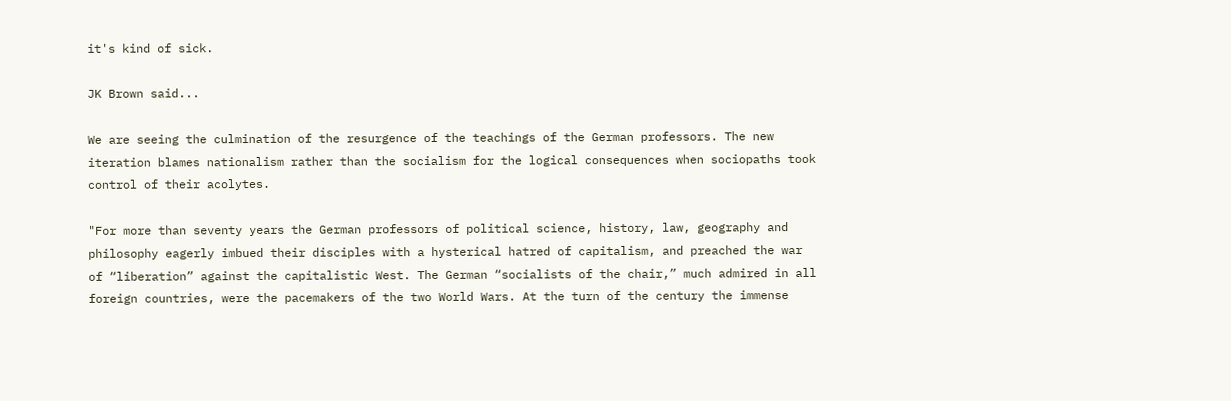it's kind of sick.

JK Brown said...

We are seeing the culmination of the resurgence of the teachings of the German professors. The new iteration blames nationalism rather than the socialism for the logical consequences when sociopaths took control of their acolytes.

"For more than seventy years the German professors of political science, history, law, geography and philosophy eagerly imbued their disciples with a hysterical hatred of capitalism, and preached the war of “liberation” against the capitalistic West. The German “socialists of the chair,” much admired in all foreign countries, were the pacemakers of the two World Wars. At the turn of the century the immense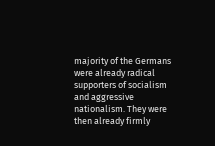majority of the Germans were already radical supporters of socialism and aggressive nationalism. They were then already firmly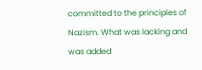committed to the principles of Nazism. What was lacking and was added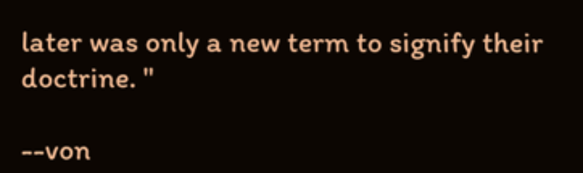later was only a new term to signify their doctrine. "

--von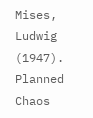Mises, Ludwig (1947). Planned Chaos